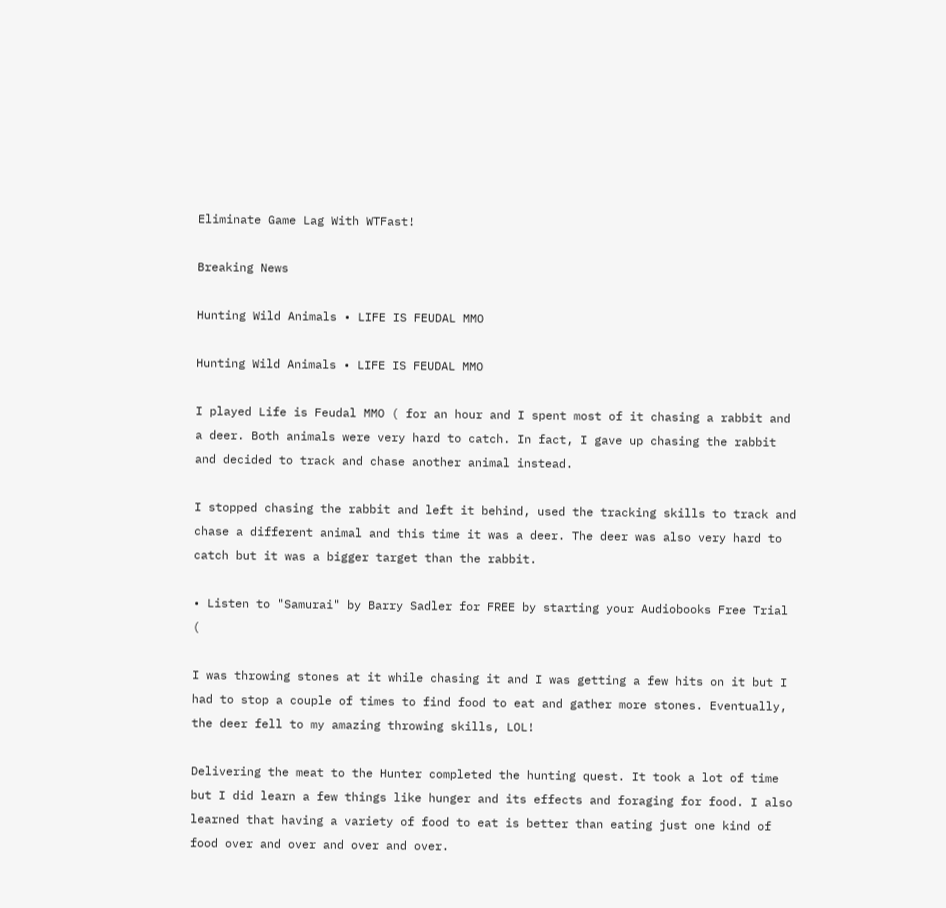Eliminate Game Lag With WTFast!

Breaking News

Hunting Wild Animals • LIFE IS FEUDAL MMO

Hunting Wild Animals • LIFE IS FEUDAL MMO

I played Life is Feudal MMO ( for an hour and I spent most of it chasing a rabbit and a deer. Both animals were very hard to catch. In fact, I gave up chasing the rabbit and decided to track and chase another animal instead.

I stopped chasing the rabbit and left it behind, used the tracking skills to track and chase a different animal and this time it was a deer. The deer was also very hard to catch but it was a bigger target than the rabbit.

• Listen to "Samurai" by Barry Sadler for FREE by starting your Audiobooks Free Trial (

I was throwing stones at it while chasing it and I was getting a few hits on it but I had to stop a couple of times to find food to eat and gather more stones. Eventually, the deer fell to my amazing throwing skills, LOL!

Delivering the meat to the Hunter completed the hunting quest. It took a lot of time but I did learn a few things like hunger and its effects and foraging for food. I also learned that having a variety of food to eat is better than eating just one kind of food over and over and over and over.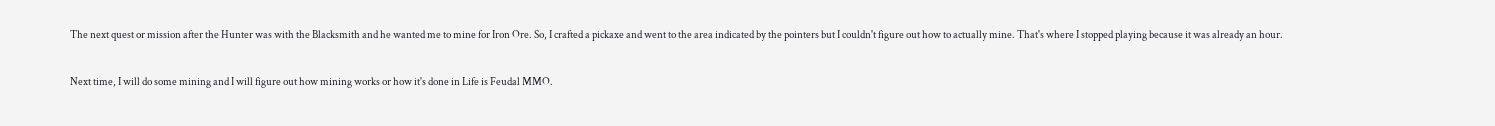The next quest or mission after the Hunter was with the Blacksmith and he wanted me to mine for Iron Ore. So, I crafted a pickaxe and went to the area indicated by the pointers but I couldn't figure out how to actually mine. That's where I stopped playing because it was already an hour.

Next time, I will do some mining and I will figure out how mining works or how it's done in Life is Feudal MMO.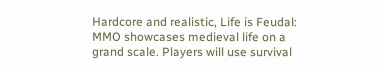Hardcore and realistic, Life is Feudal: MMO showcases medieval life on a grand scale. Players will use survival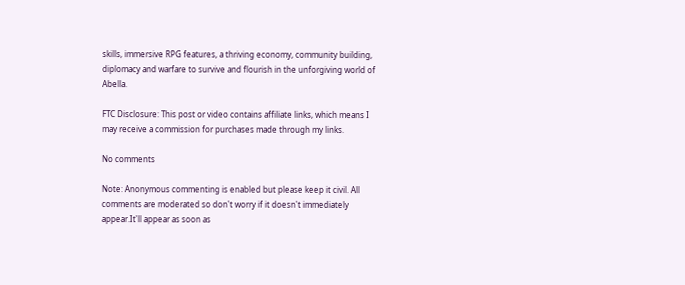skills, immersive RPG features, a thriving economy, community building, diplomacy and warfare to survive and flourish in the unforgiving world of Abella.

FTC Disclosure: This post or video contains affiliate links, which means I may receive a commission for purchases made through my links.

No comments

Note: Anonymous commenting is enabled but please keep it civil. All comments are moderated so don't worry if it doesn't immediately appear.It'll appear as soon as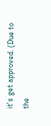it's get approved. (Due to the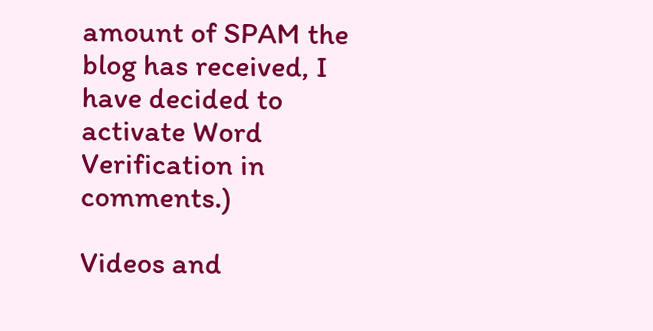amount of SPAM the blog has received, I have decided to activate Word Verification in comments.)

Videos and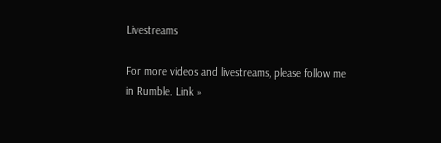Livestreams

For more videos and livestreams, please follow me in Rumble. Link »